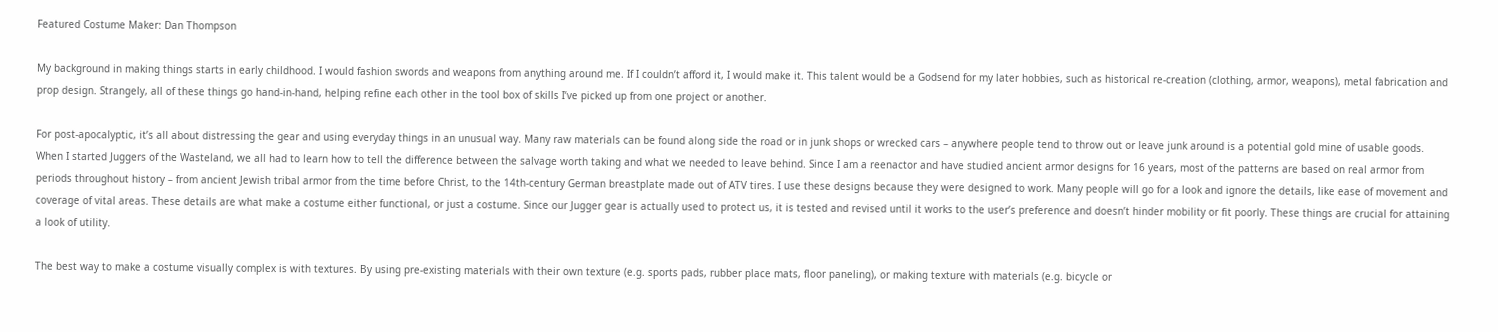Featured Costume Maker: Dan Thompson

My background in making things starts in early childhood. I would fashion swords and weapons from anything around me. If I couldn’t afford it, I would make it. This talent would be a Godsend for my later hobbies, such as historical re-creation (clothing, armor, weapons), metal fabrication and prop design. Strangely, all of these things go hand-in-hand, helping refine each other in the tool box of skills I’ve picked up from one project or another.

For post-apocalyptic, it’s all about distressing the gear and using everyday things in an unusual way. Many raw materials can be found along side the road or in junk shops or wrecked cars – anywhere people tend to throw out or leave junk around is a potential gold mine of usable goods. When I started Juggers of the Wasteland, we all had to learn how to tell the difference between the salvage worth taking and what we needed to leave behind. Since I am a reenactor and have studied ancient armor designs for 16 years, most of the patterns are based on real armor from periods throughout history – from ancient Jewish tribal armor from the time before Christ, to the 14th-century German breastplate made out of ATV tires. I use these designs because they were designed to work. Many people will go for a look and ignore the details, like ease of movement and coverage of vital areas. These details are what make a costume either functional, or just a costume. Since our Jugger gear is actually used to protect us, it is tested and revised until it works to the user’s preference and doesn’t hinder mobility or fit poorly. These things are crucial for attaining a look of utility.

The best way to make a costume visually complex is with textures. By using pre-existing materials with their own texture (e.g. sports pads, rubber place mats, floor paneling), or making texture with materials (e.g. bicycle or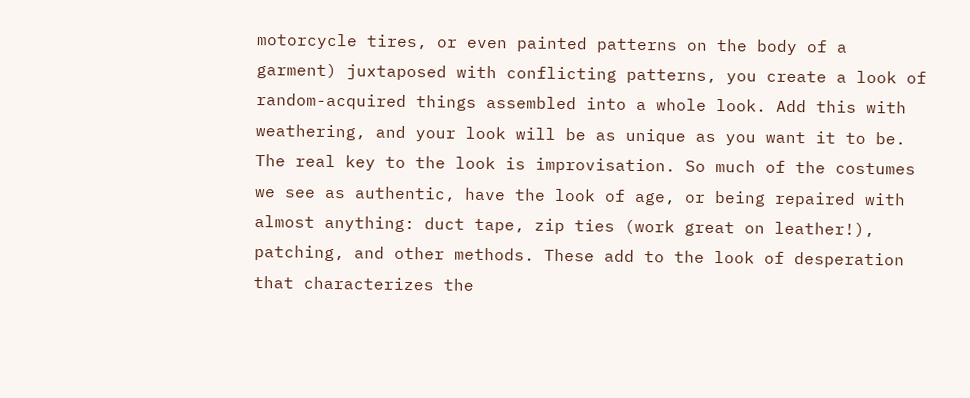motorcycle tires, or even painted patterns on the body of a garment) juxtaposed with conflicting patterns, you create a look of random-acquired things assembled into a whole look. Add this with weathering, and your look will be as unique as you want it to be. The real key to the look is improvisation. So much of the costumes we see as authentic, have the look of age, or being repaired with almost anything: duct tape, zip ties (work great on leather!), patching, and other methods. These add to the look of desperation that characterizes the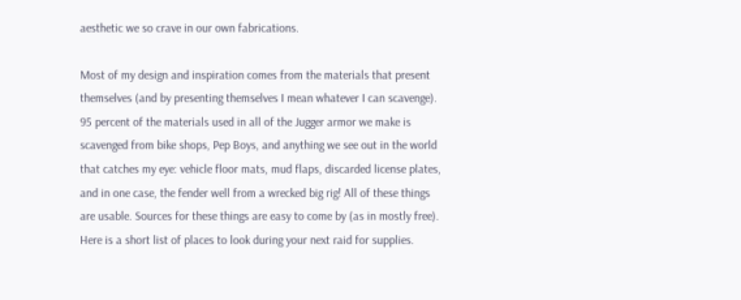aesthetic we so crave in our own fabrications.

Most of my design and inspiration comes from the materials that present themselves (and by presenting themselves I mean whatever I can scavenge). 95 percent of the materials used in all of the Jugger armor we make is scavenged from bike shops, Pep Boys, and anything we see out in the world that catches my eye: vehicle floor mats, mud flaps, discarded license plates, and in one case, the fender well from a wrecked big rig! All of these things are usable. Sources for these things are easy to come by (as in mostly free). Here is a short list of places to look during your next raid for supplies.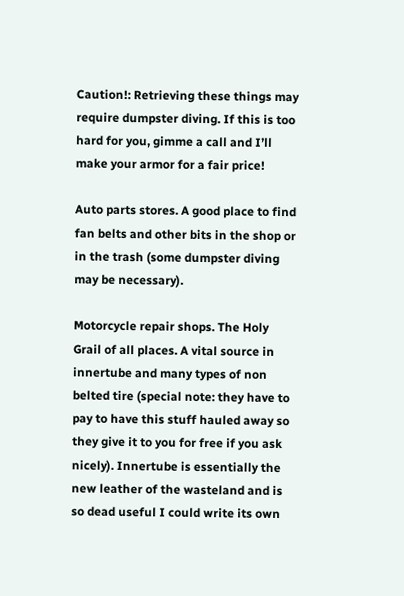Caution!: Retrieving these things may require dumpster diving. If this is too hard for you, gimme a call and I’ll make your armor for a fair price!

Auto parts stores. A good place to find fan belts and other bits in the shop or in the trash (some dumpster diving may be necessary).

Motorcycle repair shops. The Holy Grail of all places. A vital source in innertube and many types of non belted tire (special note: they have to pay to have this stuff hauled away so they give it to you for free if you ask nicely). Innertube is essentially the new leather of the wasteland and is so dead useful I could write its own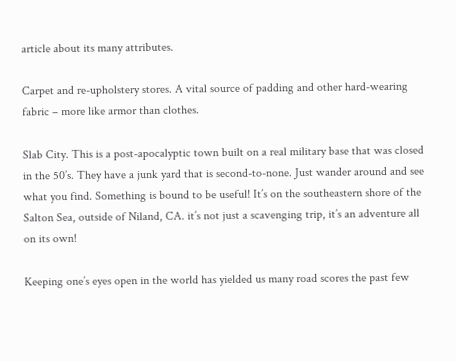article about its many attributes.

Carpet and re-upholstery stores. A vital source of padding and other hard-wearing fabric – more like armor than clothes.

Slab City. This is a post-apocalyptic town built on a real military base that was closed in the 50’s. They have a junk yard that is second-to-none. Just wander around and see what you find. Something is bound to be useful! It’s on the southeastern shore of the Salton Sea, outside of Niland, CA. it’s not just a scavenging trip, it’s an adventure all on its own!

Keeping one’s eyes open in the world has yielded us many road scores the past few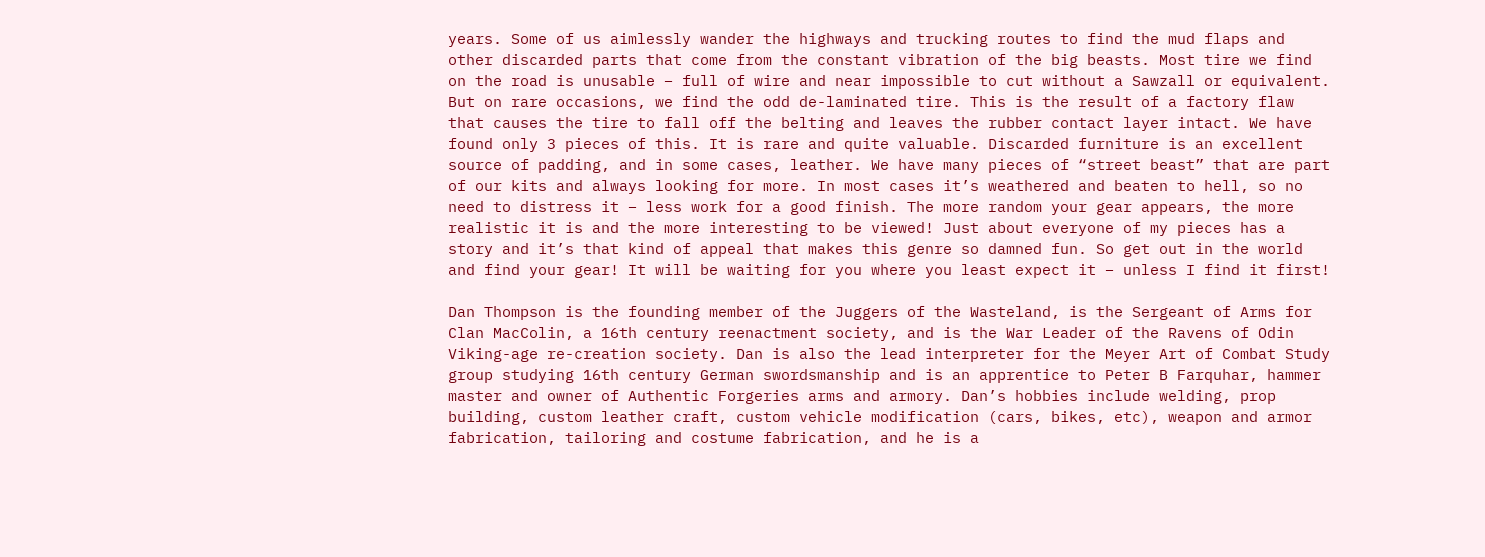years. Some of us aimlessly wander the highways and trucking routes to find the mud flaps and other discarded parts that come from the constant vibration of the big beasts. Most tire we find on the road is unusable – full of wire and near impossible to cut without a Sawzall or equivalent. But on rare occasions, we find the odd de-laminated tire. This is the result of a factory flaw that causes the tire to fall off the belting and leaves the rubber contact layer intact. We have found only 3 pieces of this. It is rare and quite valuable. Discarded furniture is an excellent source of padding, and in some cases, leather. We have many pieces of “street beast” that are part of our kits and always looking for more. In most cases it’s weathered and beaten to hell, so no need to distress it – less work for a good finish. The more random your gear appears, the more realistic it is and the more interesting to be viewed! Just about everyone of my pieces has a story and it’s that kind of appeal that makes this genre so damned fun. So get out in the world and find your gear! It will be waiting for you where you least expect it – unless I find it first!

Dan Thompson is the founding member of the Juggers of the Wasteland, is the Sergeant of Arms for Clan MacColin, a 16th century reenactment society, and is the War Leader of the Ravens of Odin Viking-age re-creation society. Dan is also the lead interpreter for the Meyer Art of Combat Study group studying 16th century German swordsmanship and is an apprentice to Peter B Farquhar, hammer master and owner of Authentic Forgeries arms and armory. Dan’s hobbies include welding, prop building, custom leather craft, custom vehicle modification (cars, bikes, etc), weapon and armor fabrication, tailoring and costume fabrication, and he is a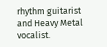rhythm guitarist and Heavy Metal vocalist.